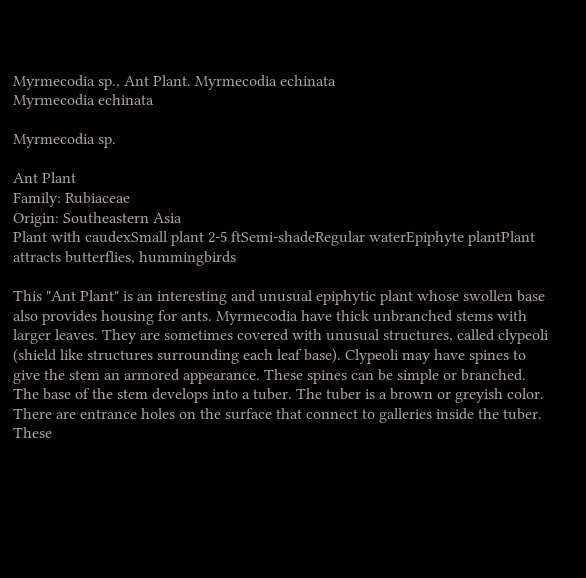Myrmecodia sp., Ant Plant. Myrmecodia echinata
Myrmecodia echinata

Myrmecodia sp.

Ant Plant
Family: Rubiaceae
Origin: Southeastern Asia
Plant with caudexSmall plant 2-5 ftSemi-shadeRegular waterEpiphyte plantPlant attracts butterflies, hummingbirds

This "Ant Plant" is an interesting and unusual epiphytic plant whose swollen base also provides housing for ants. Myrmecodia have thick unbranched stems with larger leaves. They are sometimes covered with unusual structures, called clypeoli (shield like structures surrounding each leaf base). Clypeoli may have spines to give the stem an armored appearance. These spines can be simple or branched. The base of the stem develops into a tuber. The tuber is a brown or greyish color. There are entrance holes on the surface that connect to galleries inside the tuber. These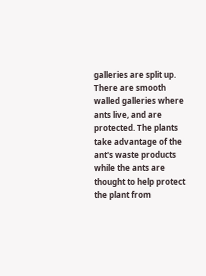galleries are split up. There are smooth walled galleries where ants live, and are protected. The plants take advantage of the ant's waste products while the ants are thought to help protect the plant from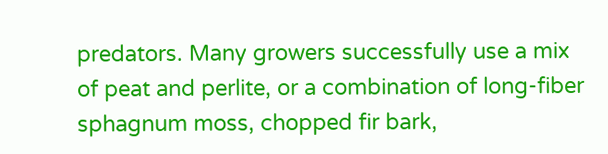predators. Many growers successfully use a mix of peat and perlite, or a combination of long-fiber sphagnum moss, chopped fir bark,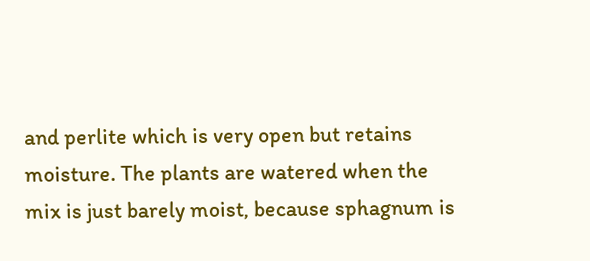and perlite which is very open but retains moisture. The plants are watered when the mix is just barely moist, because sphagnum is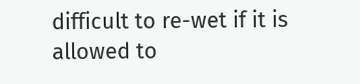difficult to re-wet if it is allowed to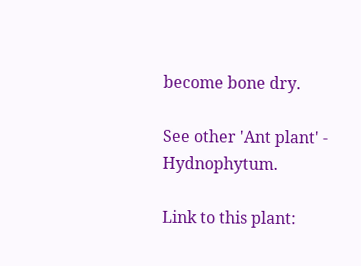become bone dry.

See other 'Ant plant' - Hydnophytum.

Link to this plant: